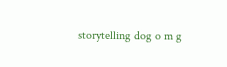storytelling dog o m g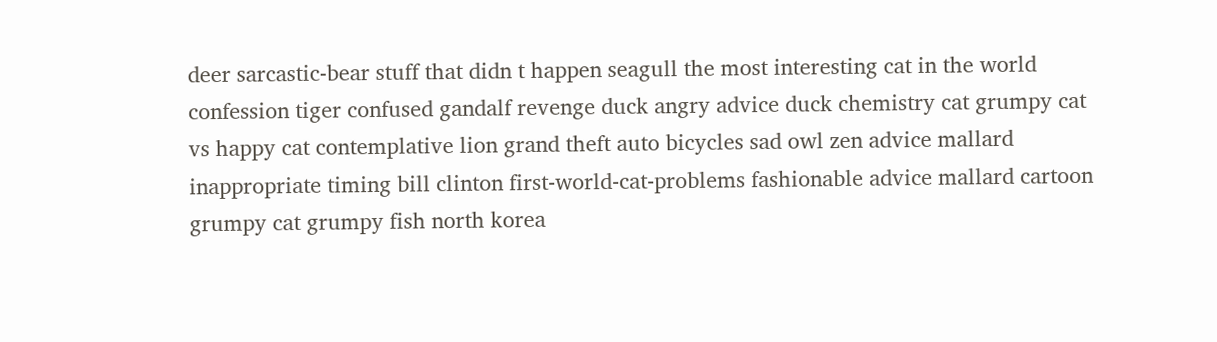deer sarcastic-bear stuff that didn t happen seagull the most interesting cat in the world confession tiger confused gandalf revenge duck angry advice duck chemistry cat grumpy cat vs happy cat contemplative lion grand theft auto bicycles sad owl zen advice mallard inappropriate timing bill clinton first-world-cat-problems fashionable advice mallard cartoon grumpy cat grumpy fish north korea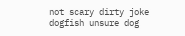not scary dirty joke dogfish unsure dog